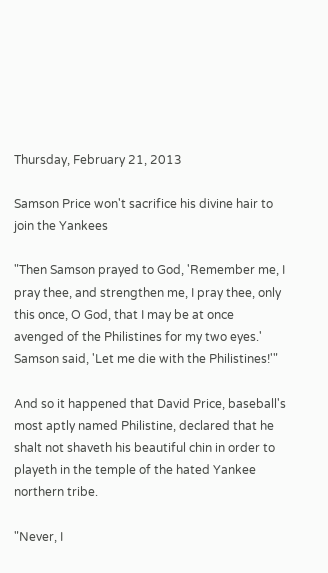Thursday, February 21, 2013

Samson Price won't sacrifice his divine hair to join the Yankees

"Then Samson prayed to God, 'Remember me, I pray thee, and strengthen me, I pray thee, only this once, O God, that I may be at once avenged of the Philistines for my two eyes.'  Samson said, 'Let me die with the Philistines!'"

And so it happened that David Price, baseball's most aptly named Philistine, declared that he shalt not shaveth his beautiful chin in order to playeth in the temple of the hated Yankee northern tribe.

"Never, I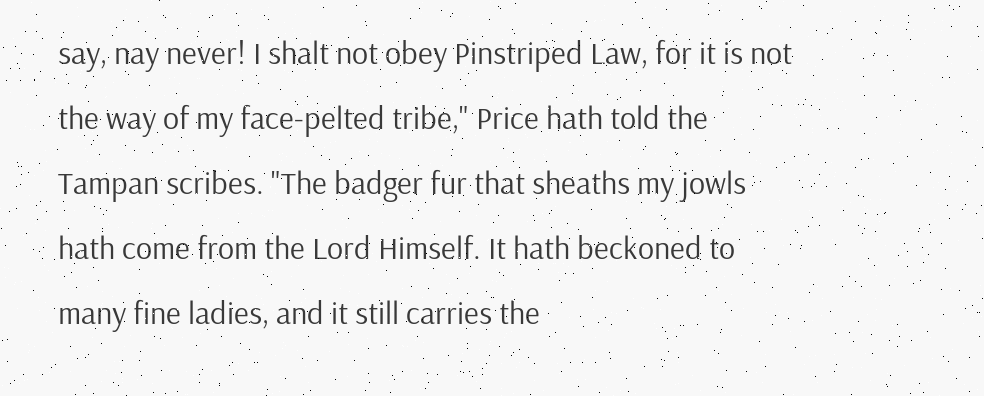say, nay never! I shalt not obey Pinstriped Law, for it is not the way of my face-pelted tribe," Price hath told the Tampan scribes. "The badger fur that sheaths my jowls hath come from the Lord Himself. It hath beckoned to many fine ladies, and it still carries the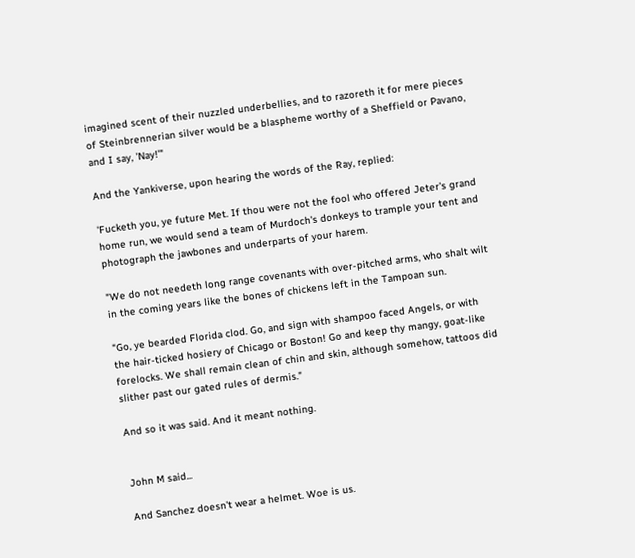imagined scent of their nuzzled underbellies, and to razoreth it for mere pieces of Steinbrennerian silver would be a blaspheme worthy of a Sheffield or Pavano, and I say, 'Nay!'"

And the Yankiverse, upon hearing the words of the Ray, replied:

'Fucketh you, ye future Met. If thou were not the fool who offered Jeter's grand home run, we would send a team of Murdoch's donkeys to trample your tent and photograph the jawbones and underparts of your harem.

"We do not needeth long range covenants with over-pitched arms, who shalt wilt in the coming years like the bones of chickens left in the Tampoan sun.

"Go, ye bearded Florida clod. Go, and sign with shampoo faced Angels, or with the hair-ticked hosiery of Chicago or Boston! Go and keep thy mangy, goat-like forelocks. We shall remain clean of chin and skin, although somehow, tattoos did slither past our gated rules of dermis."

And so it was said. And it meant nothing.


John M said...

And Sanchez doesn't wear a helmet. Woe is us.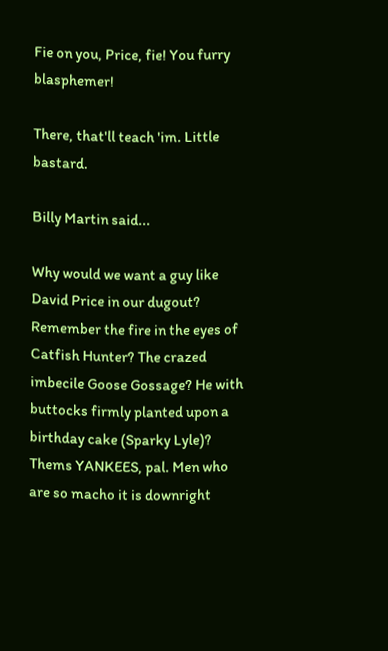Fie on you, Price, fie! You furry blasphemer!

There, that'll teach 'im. Little bastard.

Billy Martin said...

Why would we want a guy like David Price in our dugout? Remember the fire in the eyes of Catfish Hunter? The crazed imbecile Goose Gossage? He with buttocks firmly planted upon a birthday cake (Sparky Lyle)? Thems YANKEES, pal. Men who are so macho it is downright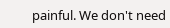painful. We don't need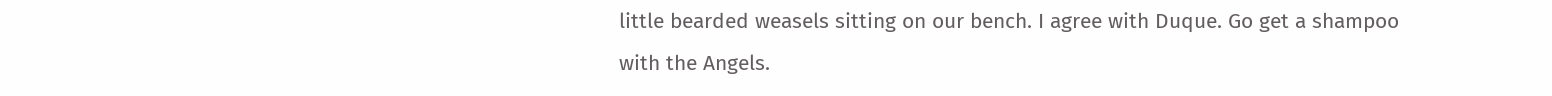little bearded weasels sitting on our bench. I agree with Duque. Go get a shampoo with the Angels.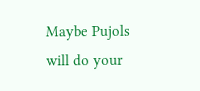Maybe Pujols will do your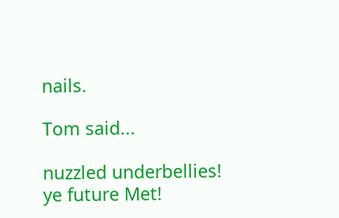nails.

Tom said...

nuzzled underbellies!
ye future Met!